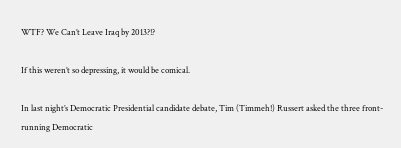WTF? We Can’t Leave Iraq by 2013?!?

If this weren’t so depressing, it would be comical.

In last night’s Democratic Presidential candidate debate, Tim (Timmeh!) Russert asked the three front-running Democratic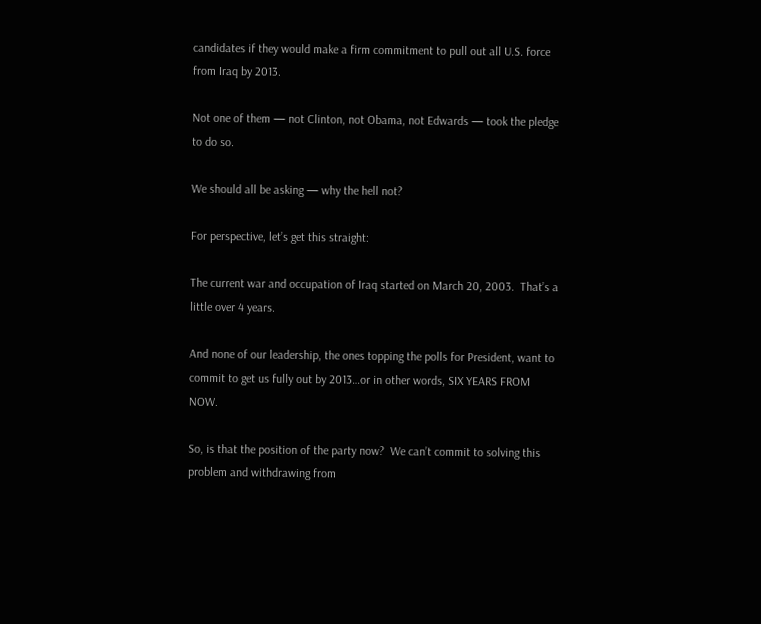candidates if they would make a firm commitment to pull out all U.S. force from Iraq by 2013.

Not one of them — not Clinton, not Obama, not Edwards — took the pledge to do so.

We should all be asking — why the hell not?

For perspective, let’s get this straight:

The current war and occupation of Iraq started on March 20, 2003.  That’s a little over 4 years.

And none of our leadership, the ones topping the polls for President, want to commit to get us fully out by 2013…or in other words, SIX YEARS FROM NOW.

So, is that the position of the party now?  We can’t commit to solving this problem and withdrawing from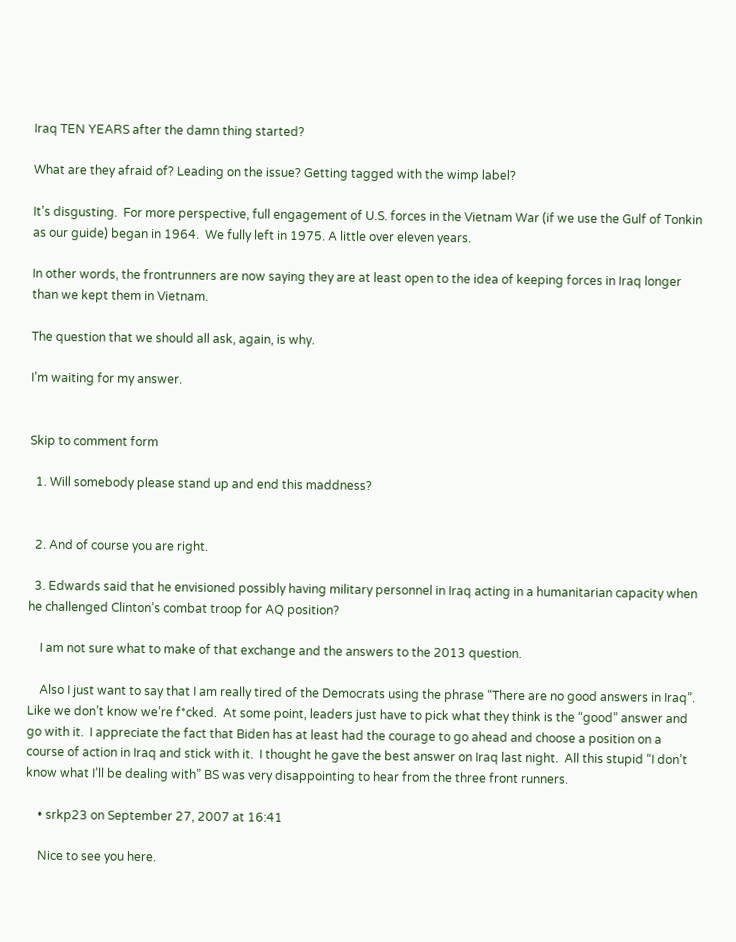Iraq TEN YEARS after the damn thing started?

What are they afraid of? Leading on the issue? Getting tagged with the wimp label?

It’s disgusting.  For more perspective, full engagement of U.S. forces in the Vietnam War (if we use the Gulf of Tonkin as our guide) began in 1964.  We fully left in 1975. A little over eleven years.

In other words, the frontrunners are now saying they are at least open to the idea of keeping forces in Iraq longer than we kept them in Vietnam.

The question that we should all ask, again, is why.

I’m waiting for my answer.


Skip to comment form

  1. Will somebody please stand up and end this maddness?


  2. And of course you are right.

  3. Edwards said that he envisioned possibly having military personnel in Iraq acting in a humanitarian capacity when he challenged Clinton’s combat troop for AQ position?

    I am not sure what to make of that exchange and the answers to the 2013 question.

    Also I just want to say that I am really tired of the Democrats using the phrase “There are no good answers in Iraq”.  Like we don’t know we’re f*cked.  At some point, leaders just have to pick what they think is the “good” answer and go with it.  I appreciate the fact that Biden has at least had the courage to go ahead and choose a position on a course of action in Iraq and stick with it.  I thought he gave the best answer on Iraq last night.  All this stupid “I don’t know what I’ll be dealing with” BS was very disappointing to hear from the three front runners.

    • srkp23 on September 27, 2007 at 16:41

    Nice to see you here.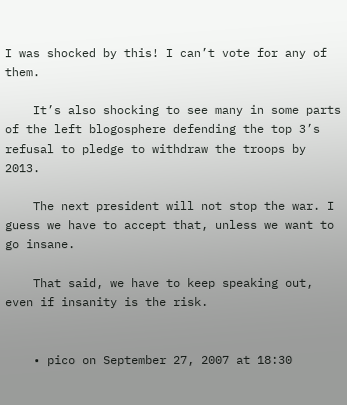I was shocked by this! I can’t vote for any of them.

    It’s also shocking to see many in some parts of the left blogosphere defending the top 3’s refusal to pledge to withdraw the troops by 2013.

    The next president will not stop the war. I guess we have to accept that, unless we want to go insane.

    That said, we have to keep speaking out, even if insanity is the risk.


    • pico on September 27, 2007 at 18:30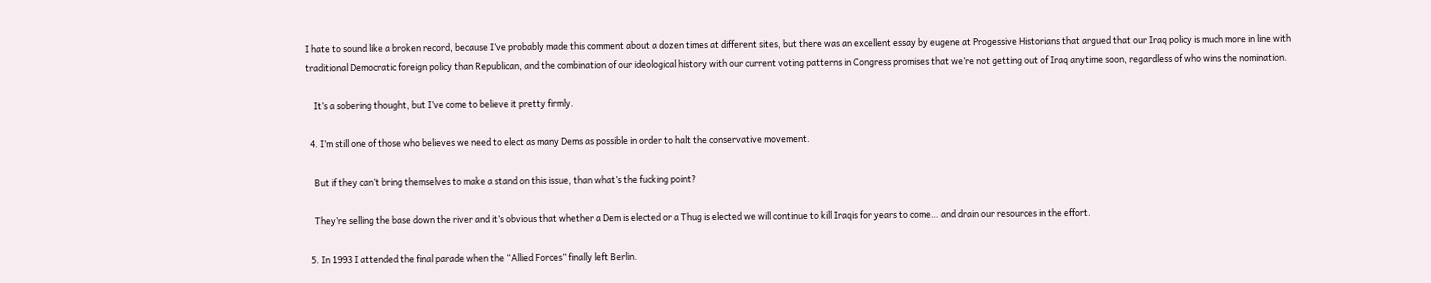I hate to sound like a broken record, because I’ve probably made this comment about a dozen times at different sites, but there was an excellent essay by eugene at Progessive Historians that argued that our Iraq policy is much more in line with traditional Democratic foreign policy than Republican, and the combination of our ideological history with our current voting patterns in Congress promises that we’re not getting out of Iraq anytime soon, regardless of who wins the nomination.

    It’s a sobering thought, but I’ve come to believe it pretty firmly.

  4. I’m still one of those who believes we need to elect as many Dems as possible in order to halt the conservative movement.

    But if they can’t bring themselves to make a stand on this issue, than what’s the fucking point?

    They’re selling the base down the river and it’s obvious that whether a Dem is elected or a Thug is elected we will continue to kill Iraqis for years to come… and drain our resources in the effort.

  5. In 1993 I attended the final parade when the “Allied Forces” finally left Berlin.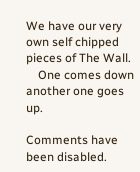We have our very own self chipped pieces of The Wall.
    One comes down another one goes up.

Comments have been disabled.